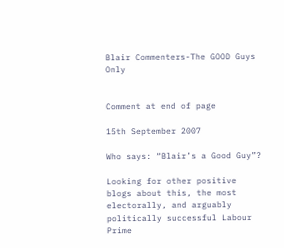Blair Commenters-The GOOD Guys Only


Comment at end of page

15th September 2007

Who says: “Blair’s a Good Guy”?

Looking for other positive blogs about this, the most electorally, and arguably politically successful Labour Prime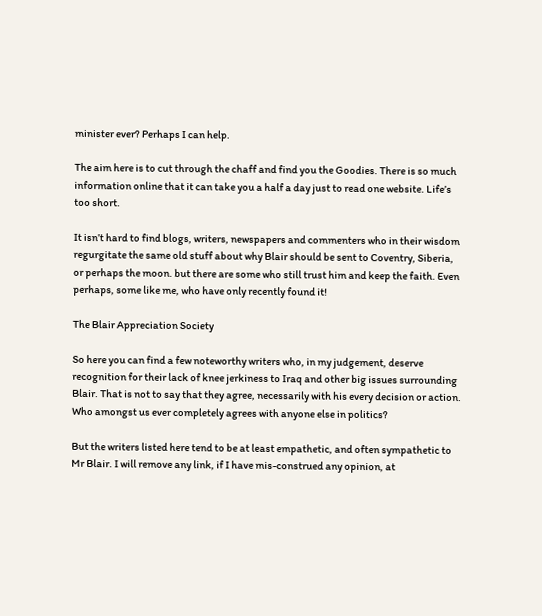minister ever? Perhaps I can help.

The aim here is to cut through the chaff and find you the Goodies. There is so much information online that it can take you a half a day just to read one website. Life’s too short.

It isn’t hard to find blogs, writers, newspapers and commenters who in their wisdom regurgitate the same old stuff about why Blair should be sent to Coventry, Siberia, or perhaps the moon. but there are some who still trust him and keep the faith. Even perhaps, some like me, who have only recently found it!

The Blair Appreciation Society

So here you can find a few noteworthy writers who, in my judgement, deserve recognition for their lack of knee jerkiness to Iraq and other big issues surrounding Blair. That is not to say that they agree, necessarily with his every decision or action. Who amongst us ever completely agrees with anyone else in politics?

But the writers listed here tend to be at least empathetic, and often sympathetic to Mr Blair. I will remove any link, if I have mis-construed any opinion, at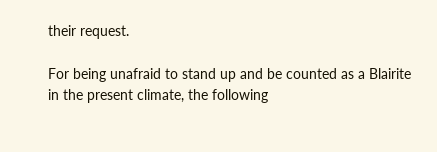their request.

For being unafraid to stand up and be counted as a Blairite in the present climate, the following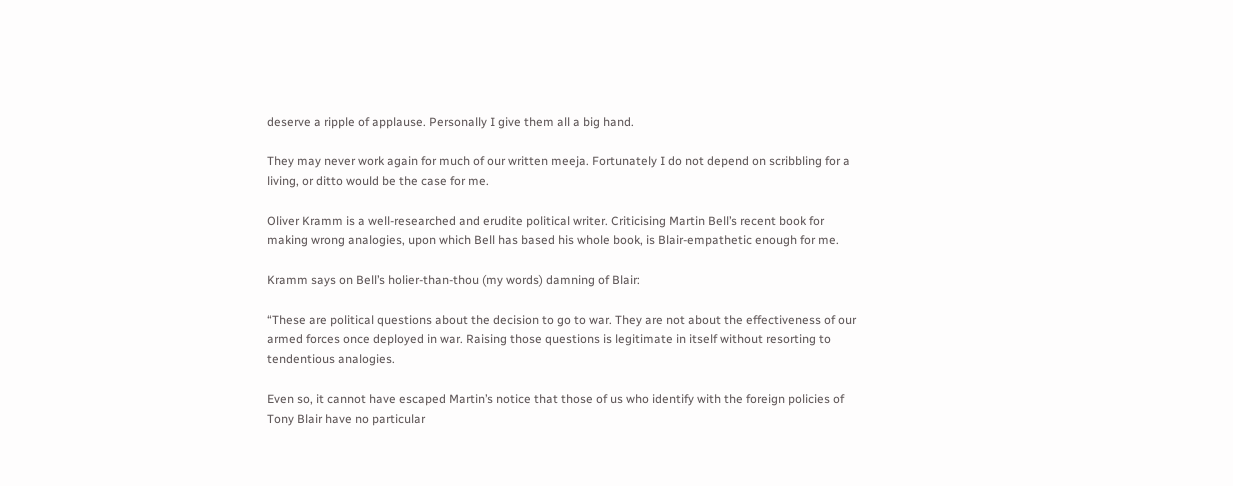deserve a ripple of applause. Personally I give them all a big hand.

They may never work again for much of our written meeja. Fortunately I do not depend on scribbling for a living, or ditto would be the case for me.

Oliver Kramm is a well-researched and erudite political writer. Criticising Martin Bell’s recent book for making wrong analogies, upon which Bell has based his whole book, is Blair-empathetic enough for me.

Kramm says on Bell’s holier-than-thou (my words) damning of Blair:

“These are political questions about the decision to go to war. They are not about the effectiveness of our armed forces once deployed in war. Raising those questions is legitimate in itself without resorting to tendentious analogies.

Even so, it cannot have escaped Martin’s notice that those of us who identify with the foreign policies of Tony Blair have no particular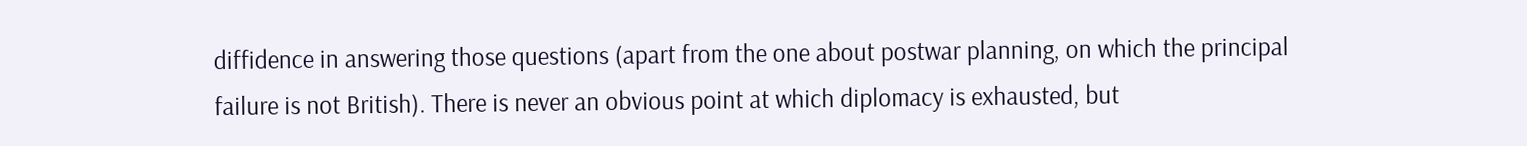diffidence in answering those questions (apart from the one about postwar planning, on which the principal failure is not British). There is never an obvious point at which diplomacy is exhausted, but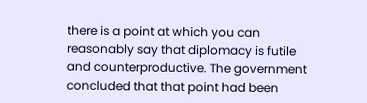there is a point at which you can reasonably say that diplomacy is futile and counterproductive. The government concluded that that point had been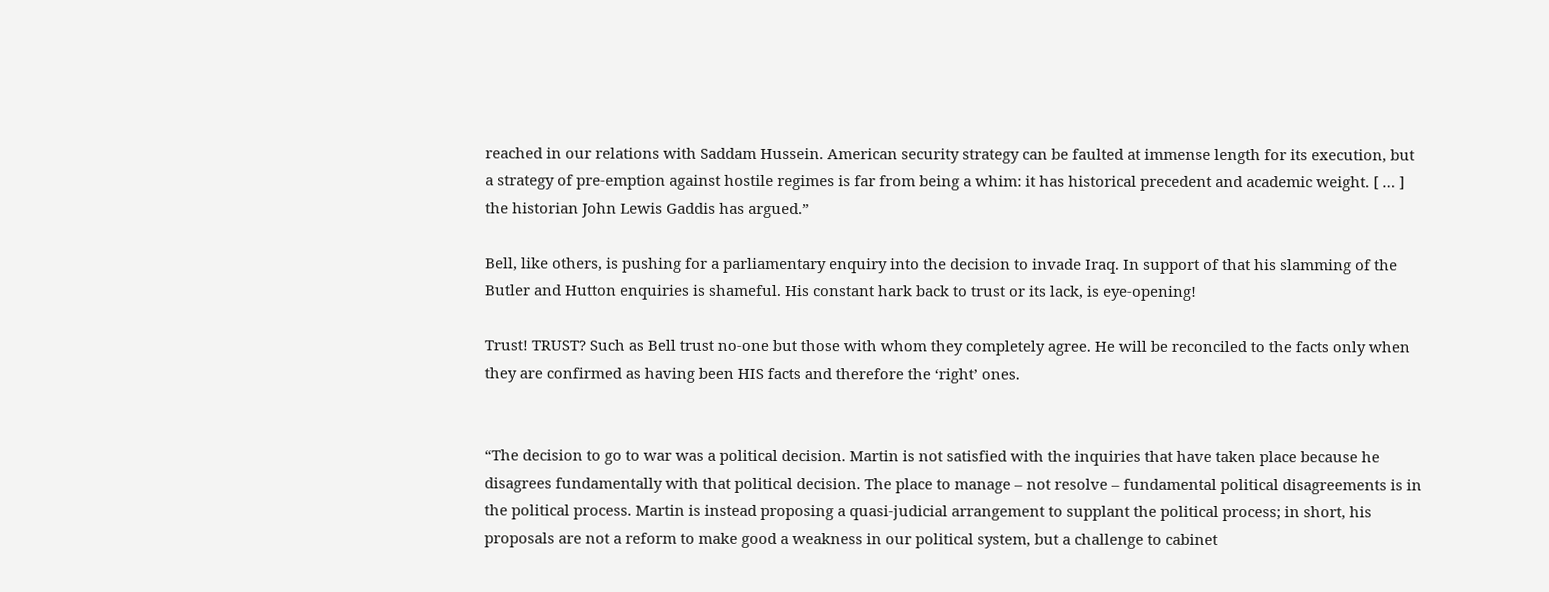reached in our relations with Saddam Hussein. American security strategy can be faulted at immense length for its execution, but a strategy of pre-emption against hostile regimes is far from being a whim: it has historical precedent and academic weight. [ … ] the historian John Lewis Gaddis has argued.”

Bell, like others, is pushing for a parliamentary enquiry into the decision to invade Iraq. In support of that his slamming of the Butler and Hutton enquiries is shameful. His constant hark back to trust or its lack, is eye-opening!

Trust! TRUST? Such as Bell trust no-one but those with whom they completely agree. He will be reconciled to the facts only when they are confirmed as having been HIS facts and therefore the ‘right’ ones.


“The decision to go to war was a political decision. Martin is not satisfied with the inquiries that have taken place because he disagrees fundamentally with that political decision. The place to manage – not resolve – fundamental political disagreements is in the political process. Martin is instead proposing a quasi-judicial arrangement to supplant the political process; in short, his proposals are not a reform to make good a weakness in our political system, but a challenge to cabinet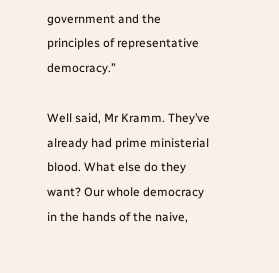government and the principles of representative democracy.”

Well said, Mr Kramm. They’ve already had prime ministerial blood. What else do they want? Our whole democracy in the hands of the naive,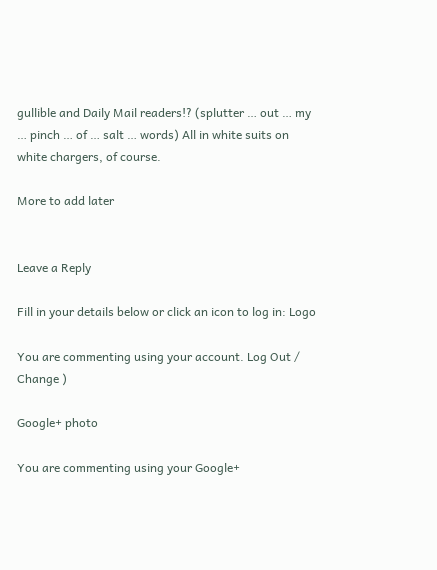gullible and Daily Mail readers!? (splutter … out … my … pinch … of … salt … words) All in white suits on white chargers, of course.

More to add later


Leave a Reply

Fill in your details below or click an icon to log in: Logo

You are commenting using your account. Log Out /  Change )

Google+ photo

You are commenting using your Google+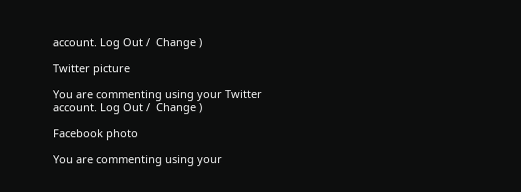account. Log Out /  Change )

Twitter picture

You are commenting using your Twitter account. Log Out /  Change )

Facebook photo

You are commenting using your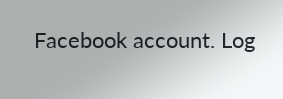Facebook account. Log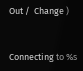Out /  Change )


Connecting to %s